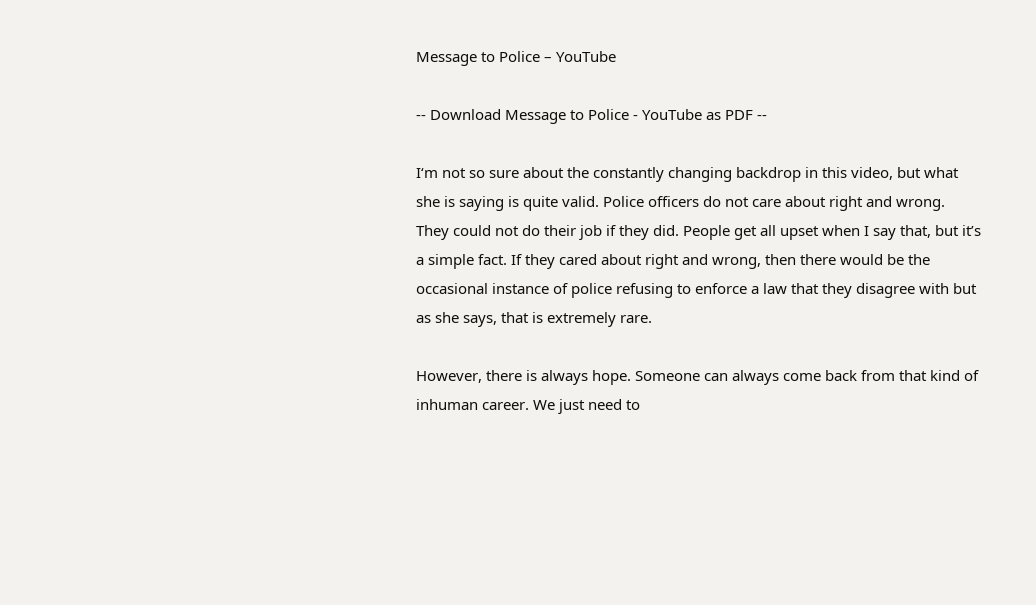Message to Police – YouTube

-- Download Message to Police - YouTube as PDF --

I‘m not so sure about the constantly changing backdrop in this video, but what she is saying is quite valid. Police officers do not care about right and wrong. They could not do their job if they did. People get all upset when I say that, but it’s a simple fact. If they cared about right and wrong, then there would be the occasional instance of police refusing to enforce a law that they disagree with but as she says, that is extremely rare.

However, there is always hope. Someone can always come back from that kind of inhuman career. We just need to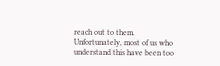reach out to them. Unfortunately, most of us who understand this have been too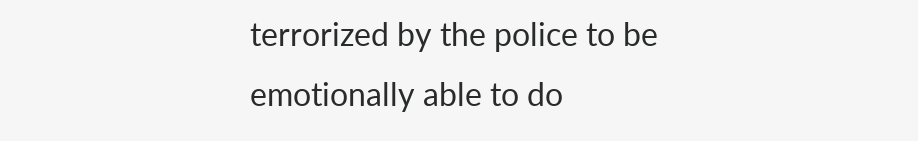terrorized by the police to be emotionally able to do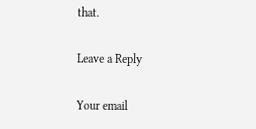that.

Leave a Reply

Your email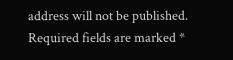address will not be published. Required fields are marked *